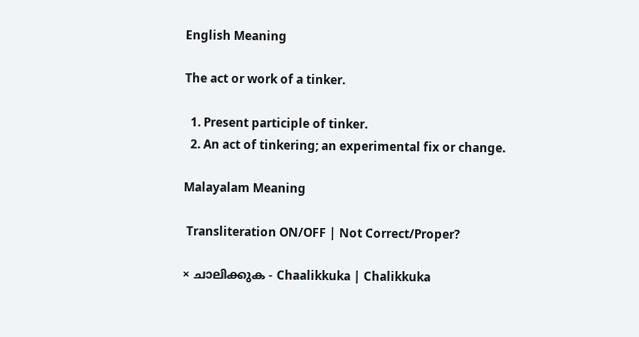English Meaning

The act or work of a tinker.

  1. Present participle of tinker.
  2. An act of tinkering; an experimental fix or change.

Malayalam Meaning

 Transliteration ON/OFF | Not Correct/Proper?

× ചാലിക്കുക - Chaalikkuka | Chalikkuka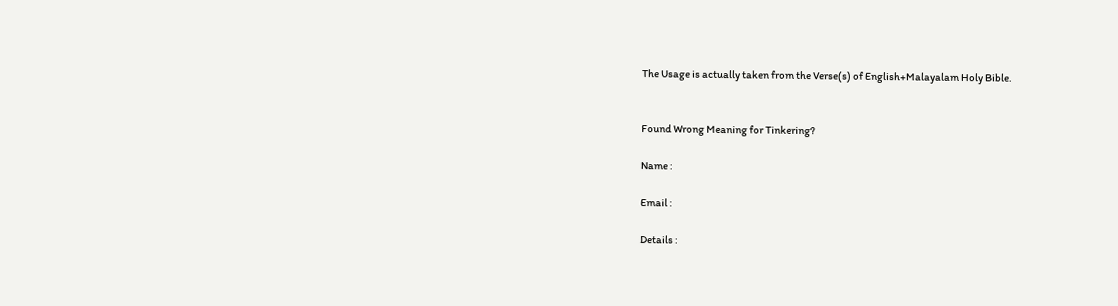The Usage is actually taken from the Verse(s) of English+Malayalam Holy Bible.


Found Wrong Meaning for Tinkering?

Name :

Email :

Details :